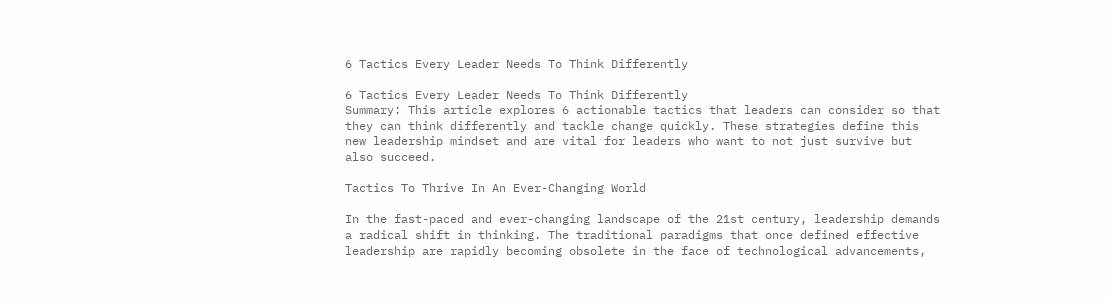6 Tactics Every Leader Needs To Think Differently

6 Tactics Every Leader Needs To Think Differently
Summary: This article explores 6 actionable tactics that leaders can consider so that they can think differently and tackle change quickly. These strategies define this new leadership mindset and are vital for leaders who want to not just survive but also succeed.

Tactics To Thrive In An Ever-Changing World

In the fast-paced and ever-changing landscape of the 21st century, leadership demands a radical shift in thinking. The traditional paradigms that once defined effective leadership are rapidly becoming obsolete in the face of technological advancements,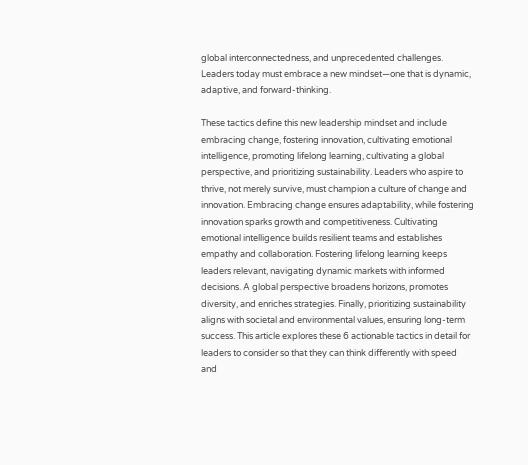global interconnectedness, and unprecedented challenges. Leaders today must embrace a new mindset—one that is dynamic, adaptive, and forward-thinking.

These tactics define this new leadership mindset and include embracing change, fostering innovation, cultivating emotional intelligence, promoting lifelong learning, cultivating a global perspective, and prioritizing sustainability. Leaders who aspire to thrive, not merely survive, must champion a culture of change and innovation. Embracing change ensures adaptability, while fostering innovation sparks growth and competitiveness. Cultivating emotional intelligence builds resilient teams and establishes empathy and collaboration. Fostering lifelong learning keeps leaders relevant, navigating dynamic markets with informed decisions. A global perspective broadens horizons, promotes diversity, and enriches strategies. Finally, prioritizing sustainability aligns with societal and environmental values, ensuring long-term success. This article explores these 6 actionable tactics in detail for leaders to consider so that they can think differently with speed and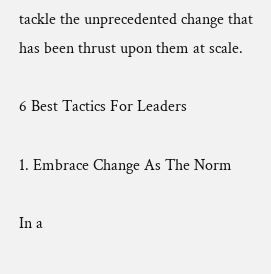tackle the unprecedented change that has been thrust upon them at scale.

6 Best Tactics For Leaders

1. Embrace Change As The Norm

In a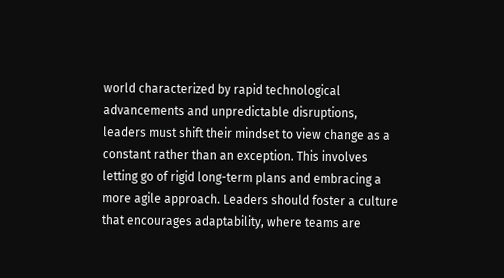world characterized by rapid technological advancements and unpredictable disruptions, leaders must shift their mindset to view change as a constant rather than an exception. This involves letting go of rigid long-term plans and embracing a more agile approach. Leaders should foster a culture that encourages adaptability, where teams are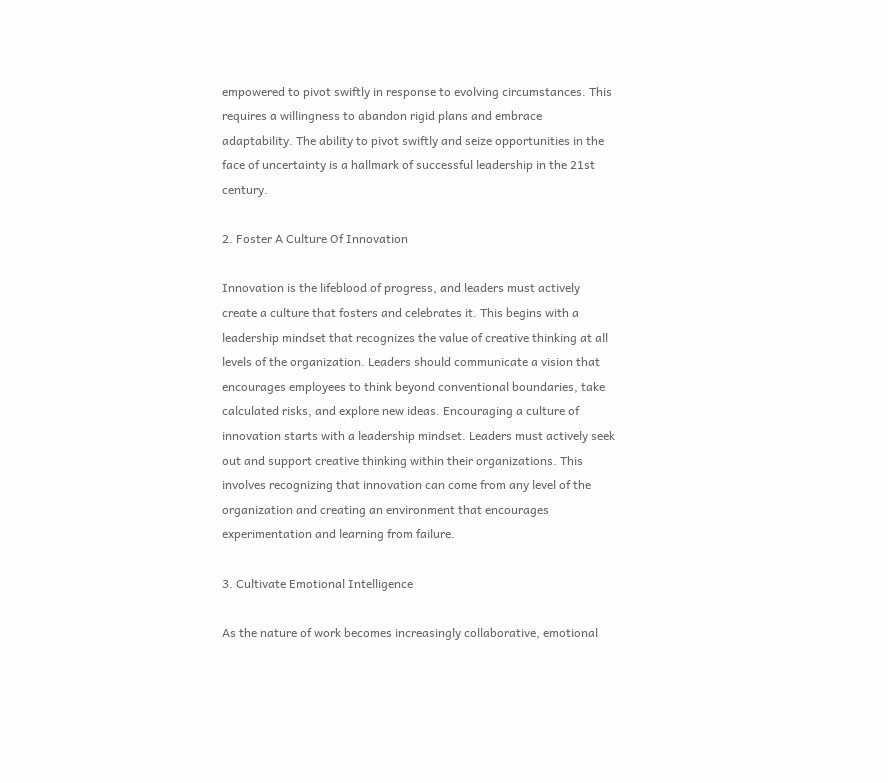empowered to pivot swiftly in response to evolving circumstances. This requires a willingness to abandon rigid plans and embrace adaptability. The ability to pivot swiftly and seize opportunities in the face of uncertainty is a hallmark of successful leadership in the 21st century.

2. Foster A Culture Of Innovation

Innovation is the lifeblood of progress, and leaders must actively create a culture that fosters and celebrates it. This begins with a leadership mindset that recognizes the value of creative thinking at all levels of the organization. Leaders should communicate a vision that encourages employees to think beyond conventional boundaries, take calculated risks, and explore new ideas. Encouraging a culture of innovation starts with a leadership mindset. Leaders must actively seek out and support creative thinking within their organizations. This involves recognizing that innovation can come from any level of the organization and creating an environment that encourages experimentation and learning from failure.

3. Cultivate Emotional Intelligence

As the nature of work becomes increasingly collaborative, emotional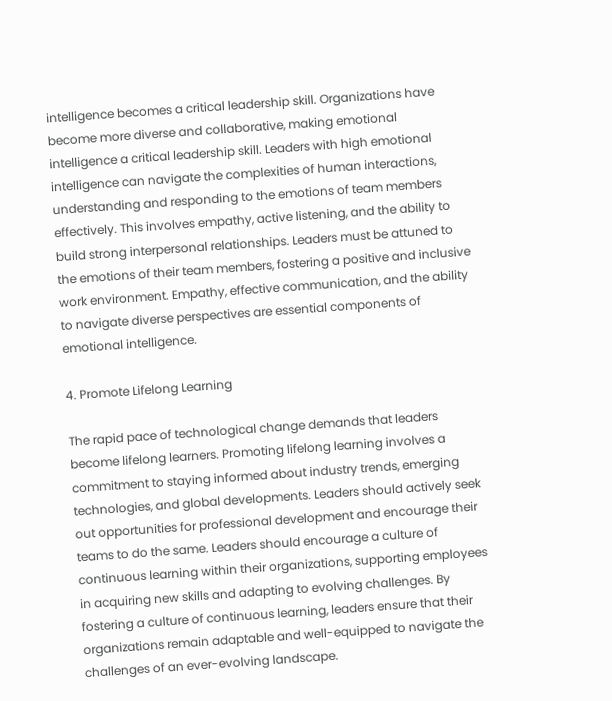intelligence becomes a critical leadership skill. Organizations have become more diverse and collaborative, making emotional intelligence a critical leadership skill. Leaders with high emotional intelligence can navigate the complexities of human interactions, understanding and responding to the emotions of team members effectively. This involves empathy, active listening, and the ability to build strong interpersonal relationships. Leaders must be attuned to the emotions of their team members, fostering a positive and inclusive work environment. Empathy, effective communication, and the ability to navigate diverse perspectives are essential components of emotional intelligence.

4. Promote Lifelong Learning

The rapid pace of technological change demands that leaders become lifelong learners. Promoting lifelong learning involves a commitment to staying informed about industry trends, emerging technologies, and global developments. Leaders should actively seek out opportunities for professional development and encourage their teams to do the same. Leaders should encourage a culture of continuous learning within their organizations, supporting employees in acquiring new skills and adapting to evolving challenges. By fostering a culture of continuous learning, leaders ensure that their organizations remain adaptable and well-equipped to navigate the challenges of an ever-evolving landscape.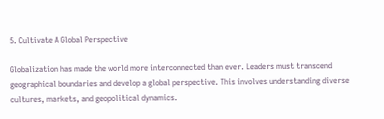5. Cultivate A Global Perspective

Globalization has made the world more interconnected than ever. Leaders must transcend geographical boundaries and develop a global perspective. This involves understanding diverse cultures, markets, and geopolitical dynamics.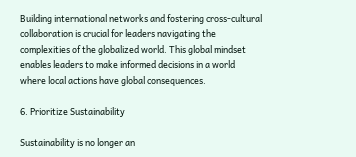Building international networks and fostering cross-cultural collaboration is crucial for leaders navigating the complexities of the globalized world. This global mindset enables leaders to make informed decisions in a world where local actions have global consequences.

6. Prioritize Sustainability

Sustainability is no longer an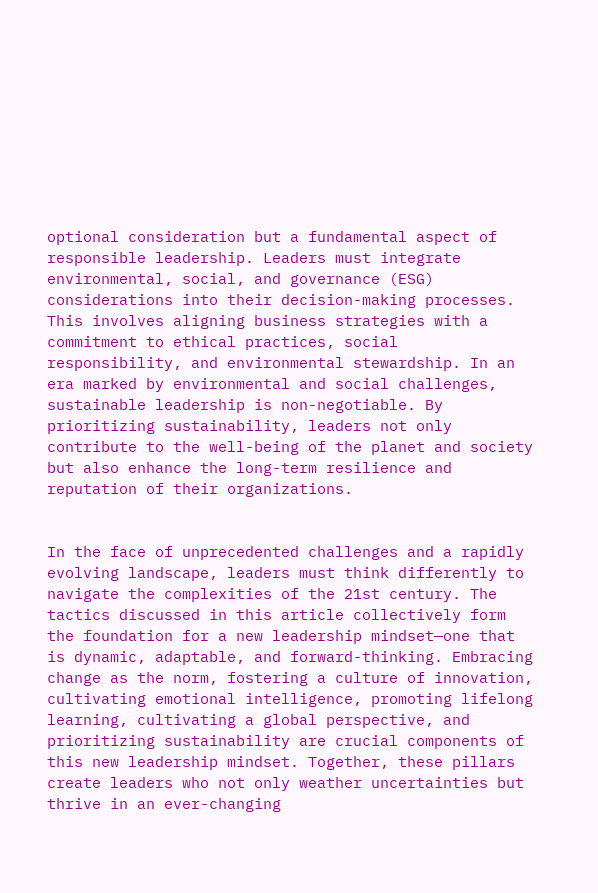optional consideration but a fundamental aspect of responsible leadership. Leaders must integrate environmental, social, and governance (ESG) considerations into their decision-making processes. This involves aligning business strategies with a commitment to ethical practices, social responsibility, and environmental stewardship. In an era marked by environmental and social challenges, sustainable leadership is non-negotiable. By prioritizing sustainability, leaders not only contribute to the well-being of the planet and society but also enhance the long-term resilience and reputation of their organizations.


In the face of unprecedented challenges and a rapidly evolving landscape, leaders must think differently to navigate the complexities of the 21st century. The tactics discussed in this article collectively form the foundation for a new leadership mindset—one that is dynamic, adaptable, and forward-thinking. Embracing change as the norm, fostering a culture of innovation, cultivating emotional intelligence, promoting lifelong learning, cultivating a global perspective, and prioritizing sustainability are crucial components of this new leadership mindset. Together, these pillars create leaders who not only weather uncertainties but thrive in an ever-changing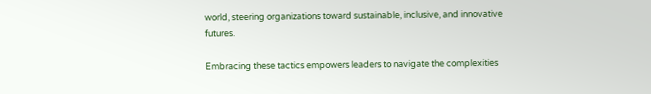world, steering organizations toward sustainable, inclusive, and innovative futures.

Embracing these tactics empowers leaders to navigate the complexities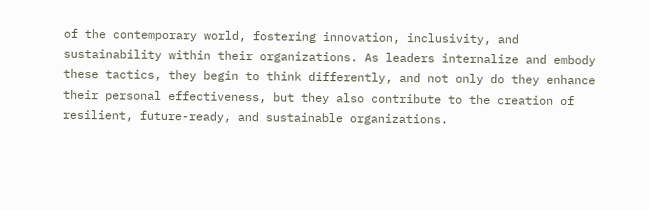of the contemporary world, fostering innovation, inclusivity, and sustainability within their organizations. As leaders internalize and embody these tactics, they begin to think differently, and not only do they enhance their personal effectiveness, but they also contribute to the creation of resilient, future-ready, and sustainable organizations.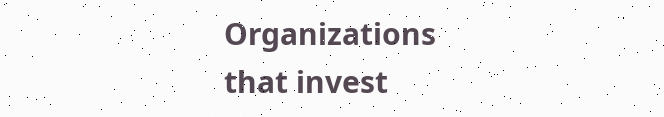Organizations that invest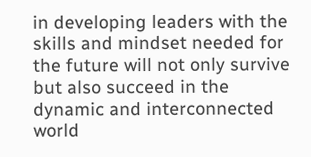in developing leaders with the skills and mindset needed for the future will not only survive but also succeed in the dynamic and interconnected world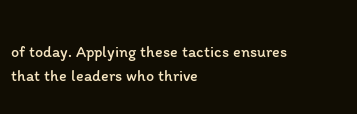of today. Applying these tactics ensures that the leaders who thrive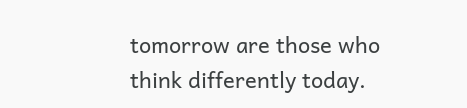tomorrow are those who think differently today.